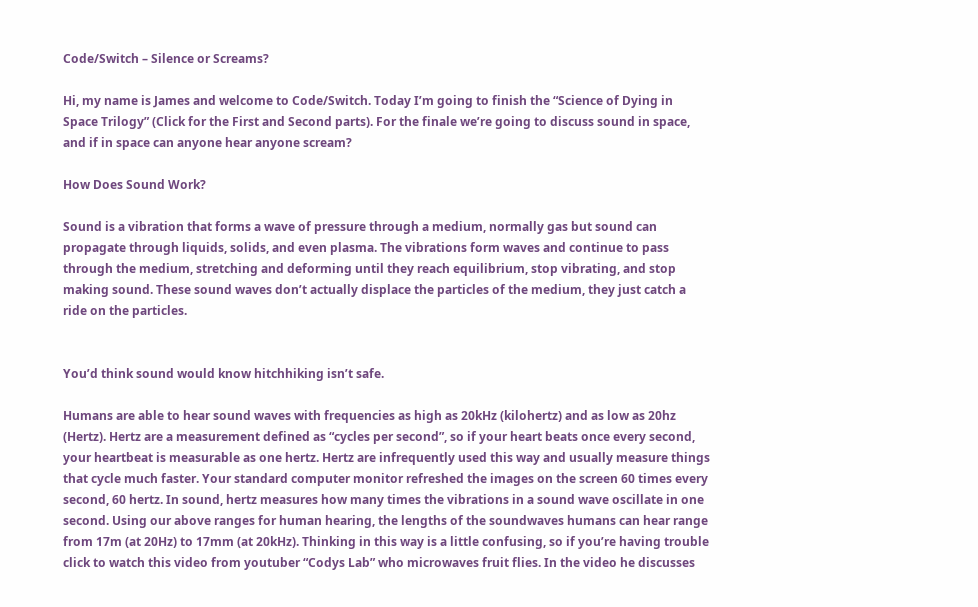Code/Switch – Silence or Screams?

Hi, my name is James and welcome to Code/Switch. Today I’m going to finish the “Science of Dying in Space Trilogy” (Click for the First and Second parts). For the finale we’re going to discuss sound in space, and if in space can anyone hear anyone scream?

How Does Sound Work?

Sound is a vibration that forms a wave of pressure through a medium, normally gas but sound can propagate through liquids, solids, and even plasma. The vibrations form waves and continue to pass through the medium, stretching and deforming until they reach equilibrium, stop vibrating, and stop making sound. These sound waves don’t actually displace the particles of the medium, they just catch a ride on the particles.


You’d think sound would know hitchhiking isn’t safe.

Humans are able to hear sound waves with frequencies as high as 20kHz (kilohertz) and as low as 20hz (Hertz). Hertz are a measurement defined as “cycles per second”, so if your heart beats once every second, your heartbeat is measurable as one hertz. Hertz are infrequently used this way and usually measure things that cycle much faster. Your standard computer monitor refreshed the images on the screen 60 times every second, 60 hertz. In sound, hertz measures how many times the vibrations in a sound wave oscillate in one second. Using our above ranges for human hearing, the lengths of the soundwaves humans can hear range from 17m (at 20Hz) to 17mm (at 20kHz). Thinking in this way is a little confusing, so if you’re having trouble click to watch this video from youtuber “Codys Lab” who microwaves fruit flies. In the video he discusses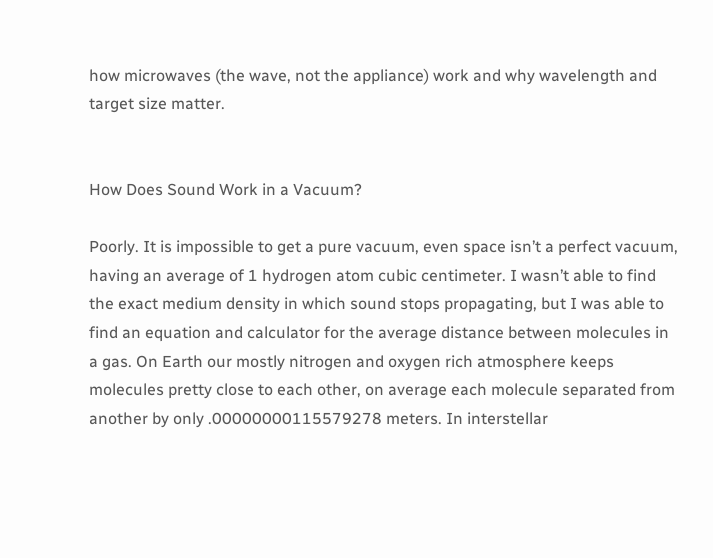how microwaves (the wave, not the appliance) work and why wavelength and target size matter.


How Does Sound Work in a Vacuum?

Poorly. It is impossible to get a pure vacuum, even space isn’t a perfect vacuum, having an average of 1 hydrogen atom cubic centimeter. I wasn’t able to find the exact medium density in which sound stops propagating, but I was able to find an equation and calculator for the average distance between molecules in a gas. On Earth our mostly nitrogen and oxygen rich atmosphere keeps molecules pretty close to each other, on average each molecule separated from another by only .00000000115579278 meters. In interstellar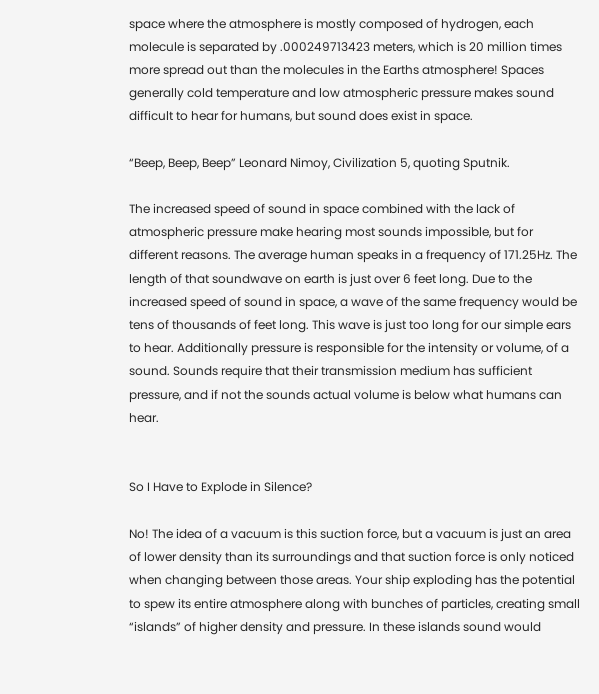space where the atmosphere is mostly composed of hydrogen, each molecule is separated by .000249713423 meters, which is 20 million times more spread out than the molecules in the Earths atmosphere! Spaces generally cold temperature and low atmospheric pressure makes sound difficult to hear for humans, but sound does exist in space.

“Beep, Beep, Beep” Leonard Nimoy, Civilization 5, quoting Sputnik.

The increased speed of sound in space combined with the lack of atmospheric pressure make hearing most sounds impossible, but for different reasons. The average human speaks in a frequency of 171.25Hz. The length of that soundwave on earth is just over 6 feet long. Due to the increased speed of sound in space, a wave of the same frequency would be tens of thousands of feet long. This wave is just too long for our simple ears to hear. Additionally pressure is responsible for the intensity or volume, of a sound. Sounds require that their transmission medium has sufficient pressure, and if not the sounds actual volume is below what humans can hear.


So I Have to Explode in Silence?

No! The idea of a vacuum is this suction force, but a vacuum is just an area of lower density than its surroundings and that suction force is only noticed when changing between those areas. Your ship exploding has the potential to spew its entire atmosphere along with bunches of particles, creating small “islands” of higher density and pressure. In these islands sound would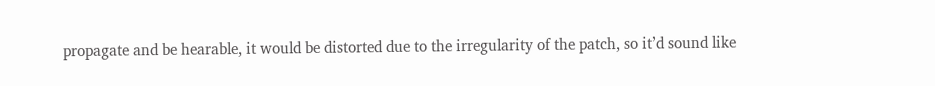propagate and be hearable, it would be distorted due to the irregularity of the patch, so it’d sound like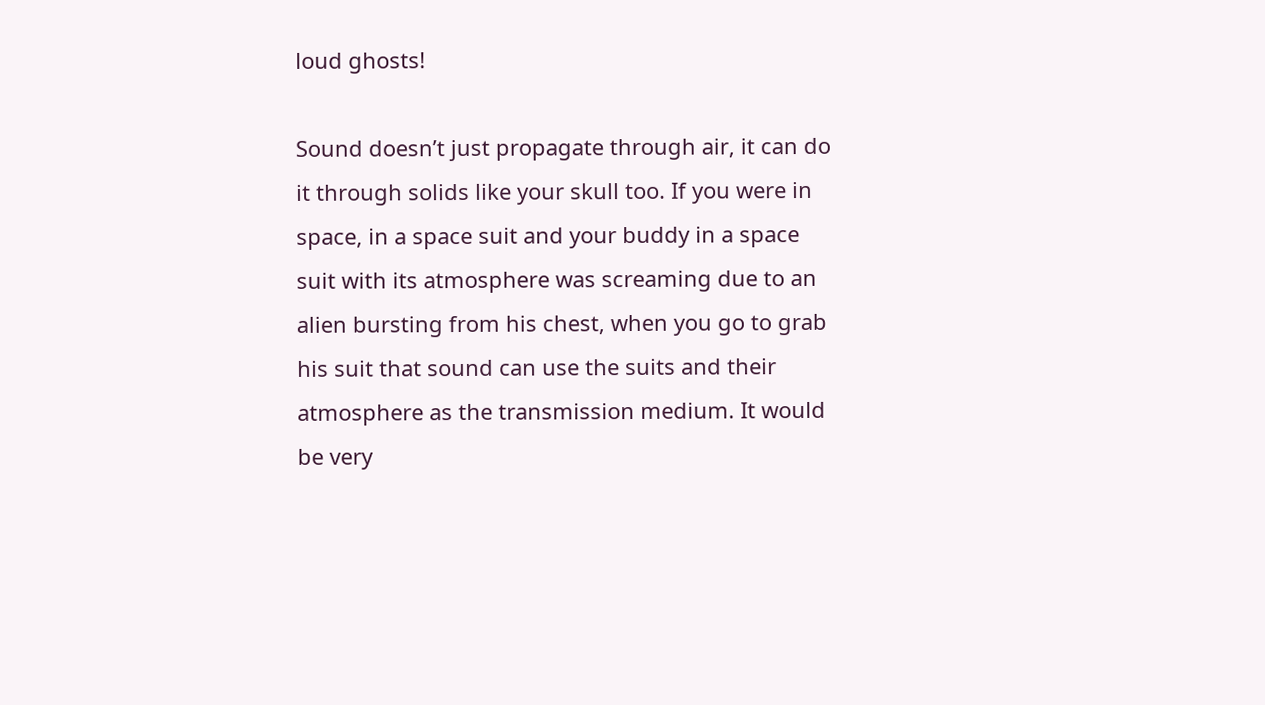loud ghosts!

Sound doesn’t just propagate through air, it can do it through solids like your skull too. If you were in space, in a space suit and your buddy in a space suit with its atmosphere was screaming due to an alien bursting from his chest, when you go to grab his suit that sound can use the suits and their atmosphere as the transmission medium. It would be very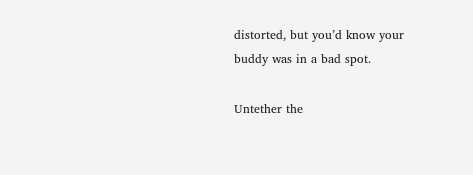distorted, but you’d know your buddy was in a bad spot.

Untether the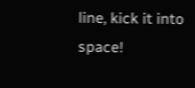line, kick it into space!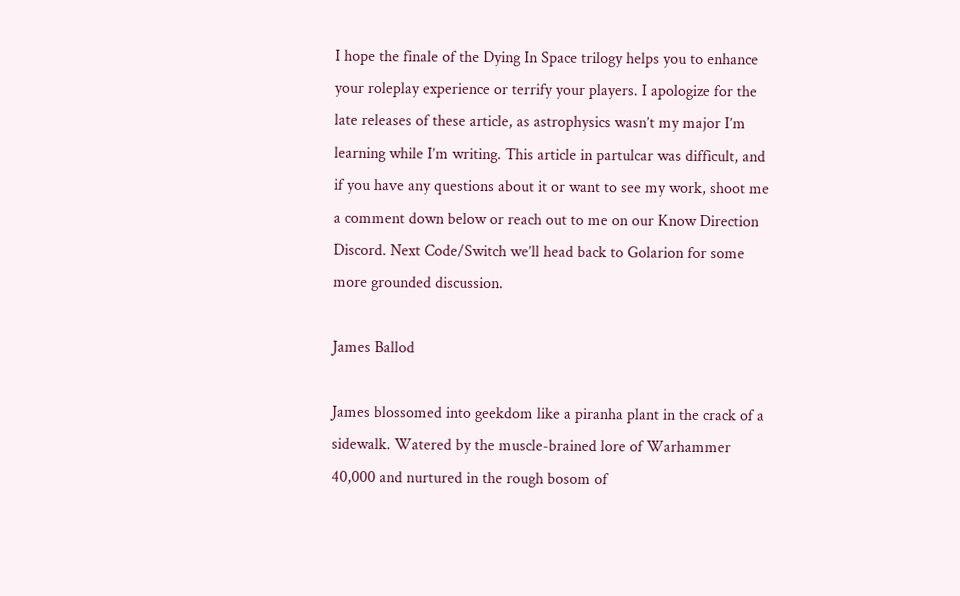I hope the finale of the Dying In Space trilogy helps you to enhance your roleplay experience or terrify your players. I apologize for the late releases of these article, as astrophysics wasn’t my major I’m learning while I’m writing. This article in partulcar was difficult, and if you have any questions about it or want to see my work, shoot me a comment down below or reach out to me on our Know Direction Discord. Next Code/Switch we’ll head back to Golarion for some more grounded discussion.

James Ballod

James blossomed into geekdom like a piranha plant in the crack of a sidewalk. Watered by the muscle-brained lore of Warhammer 40,000 and nurtured in the rough bosom of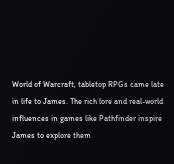World of Warcraft, tabletop RPGs came late in life to James. The rich lore and real-world influences in games like Pathfinder inspire James to explore them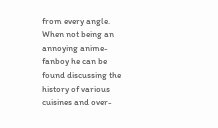from every angle. When not being an annoying anime-fanboy he can be found discussing the history of various cuisines and over-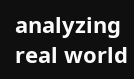analyzing real world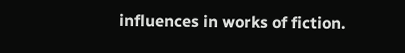influences in works of fiction.